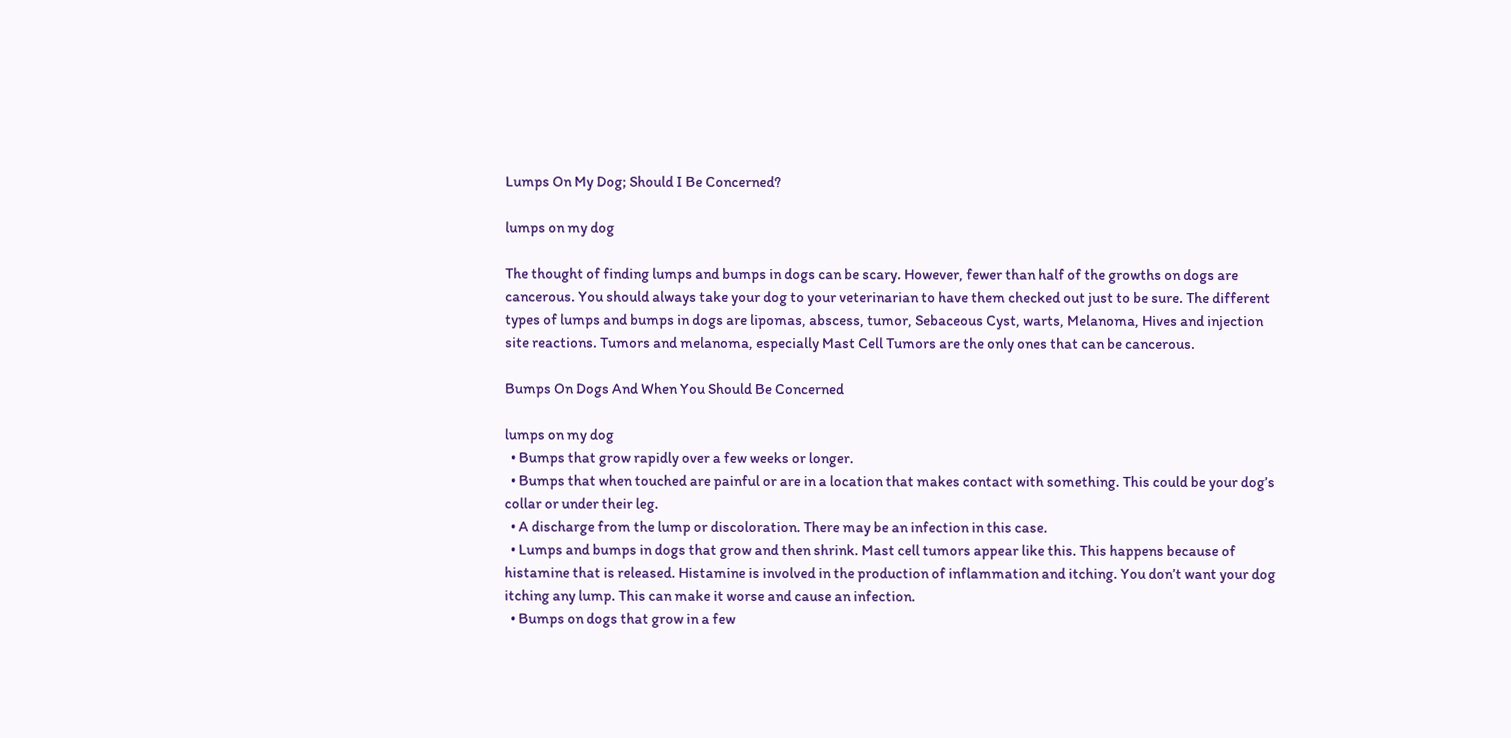Lumps On My Dog; Should I Be Concerned?

lumps on my dog

The thought of finding lumps and bumps in dogs can be scary. However, fewer than half of the growths on dogs are cancerous. You should always take your dog to your veterinarian to have them checked out just to be sure. The different types of lumps and bumps in dogs are lipomas, abscess, tumor, Sebaceous Cyst, warts, Melanoma, Hives and injection site reactions. Tumors and melanoma, especially Mast Cell Tumors are the only ones that can be cancerous.

Bumps On Dogs And When You Should Be Concerned

lumps on my dog
  • Bumps that grow rapidly over a few weeks or longer.
  • Bumps that when touched are painful or are in a location that makes contact with something. This could be your dog’s collar or under their leg.
  • A discharge from the lump or discoloration. There may be an infection in this case.
  • Lumps and bumps in dogs that grow and then shrink. Mast cell tumors appear like this. This happens because of histamine that is released. Histamine is involved in the production of inflammation and itching. You don’t want your dog itching any lump. This can make it worse and cause an infection.
  • Bumps on dogs that grow in a few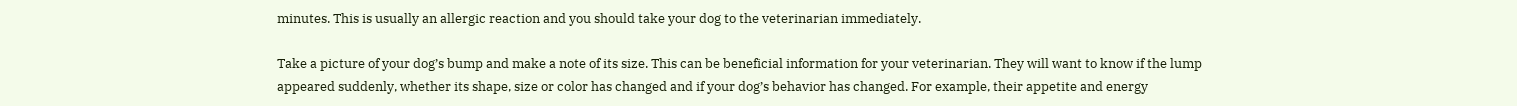minutes. This is usually an allergic reaction and you should take your dog to the veterinarian immediately.

Take a picture of your dog’s bump and make a note of its size. This can be beneficial information for your veterinarian. They will want to know if the lump appeared suddenly, whether its shape, size or color has changed and if your dog’s behavior has changed. For example, their appetite and energy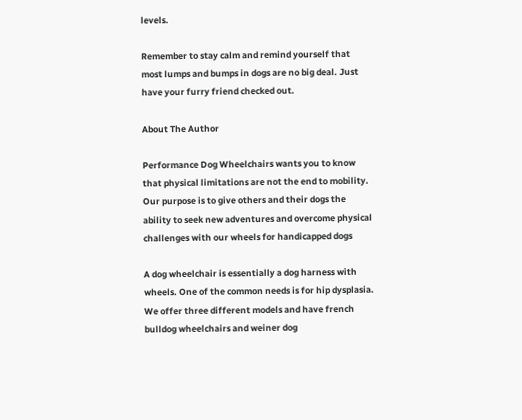levels.

Remember to stay calm and remind yourself that most lumps and bumps in dogs are no big deal. Just have your furry friend checked out.

About The Author

Performance Dog Wheelchairs wants you to know that physical limitations are not the end to mobility. Our purpose is to give others and their dogs the ability to seek new adventures and overcome physical challenges with our wheels for handicapped dogs

A dog wheelchair is essentially a dog harness with wheels. One of the common needs is for hip dysplasia. We offer three different models and have french bulldog wheelchairs and weiner dog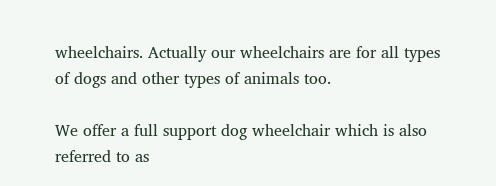wheelchairs. Actually our wheelchairs are for all types of dogs and other types of animals too.

We offer a full support dog wheelchair which is also referred to as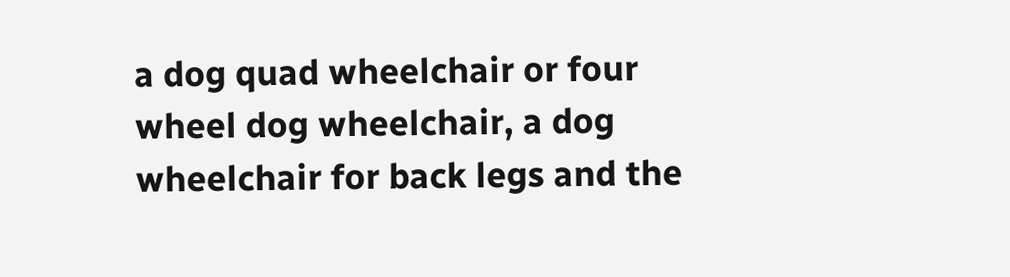a dog quad wheelchair or four wheel dog wheelchair, a dog wheelchair for back legs and the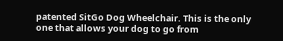patented SitGo Dog Wheelchair. This is the only one that allows your dog to go from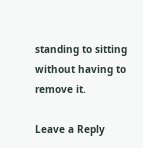standing to sitting without having to remove it.

Leave a Reply